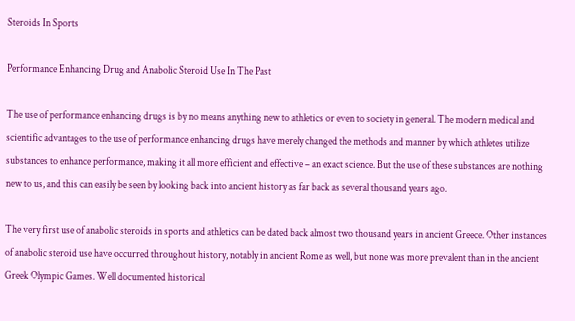Steroids In Sports

Performance Enhancing Drug and Anabolic Steroid Use In The Past

The use of performance enhancing drugs is by no means anything new to athletics or even to society in general. The modern medical and scientific advantages to the use of performance enhancing drugs have merely changed the methods and manner by which athletes utilize substances to enhance performance, making it all more efficient and effective – an exact science. But the use of these substances are nothing new to us, and this can easily be seen by looking back into ancient history as far back as several thousand years ago.

The very first use of anabolic steroids in sports and athletics can be dated back almost two thousand years in ancient Greece. Other instances of anabolic steroid use have occurred throughout history, notably in ancient Rome as well, but none was more prevalent than in the ancient Greek Olympic Games. Well documented historical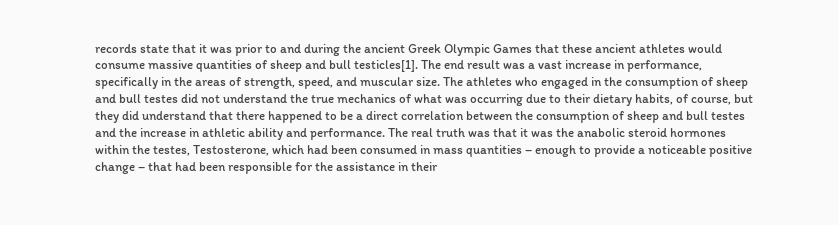records state that it was prior to and during the ancient Greek Olympic Games that these ancient athletes would consume massive quantities of sheep and bull testicles[1]. The end result was a vast increase in performance, specifically in the areas of strength, speed, and muscular size. The athletes who engaged in the consumption of sheep and bull testes did not understand the true mechanics of what was occurring due to their dietary habits, of course, but they did understand that there happened to be a direct correlation between the consumption of sheep and bull testes and the increase in athletic ability and performance. The real truth was that it was the anabolic steroid hormones within the testes, Testosterone, which had been consumed in mass quantities – enough to provide a noticeable positive change – that had been responsible for the assistance in their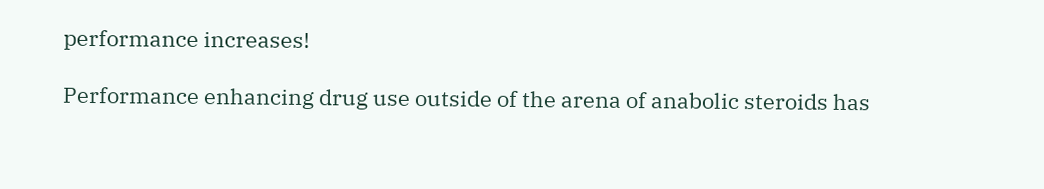performance increases!

Performance enhancing drug use outside of the arena of anabolic steroids has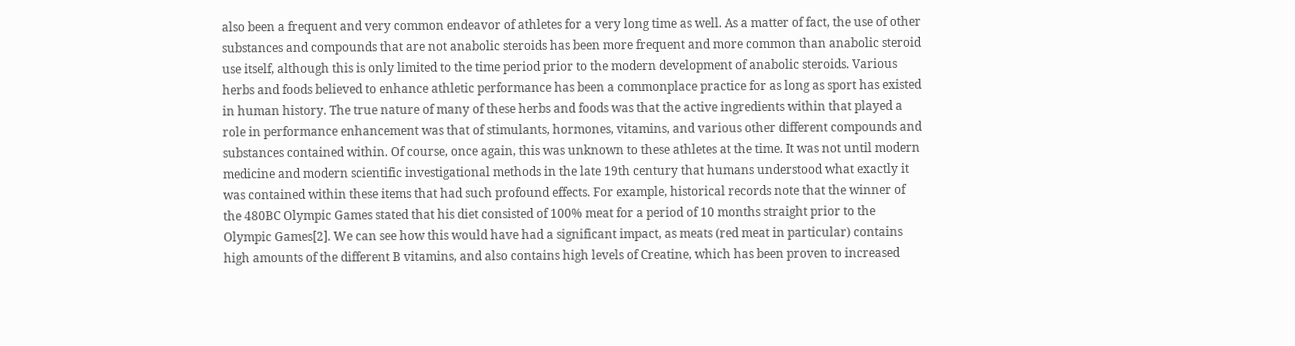also been a frequent and very common endeavor of athletes for a very long time as well. As a matter of fact, the use of other substances and compounds that are not anabolic steroids has been more frequent and more common than anabolic steroid use itself, although this is only limited to the time period prior to the modern development of anabolic steroids. Various herbs and foods believed to enhance athletic performance has been a commonplace practice for as long as sport has existed in human history. The true nature of many of these herbs and foods was that the active ingredients within that played a role in performance enhancement was that of stimulants, hormones, vitamins, and various other different compounds and substances contained within. Of course, once again, this was unknown to these athletes at the time. It was not until modern medicine and modern scientific investigational methods in the late 19th century that humans understood what exactly it was contained within these items that had such profound effects. For example, historical records note that the winner of the 480BC Olympic Games stated that his diet consisted of 100% meat for a period of 10 months straight prior to the Olympic Games[2]. We can see how this would have had a significant impact, as meats (red meat in particular) contains high amounts of the different B vitamins, and also contains high levels of Creatine, which has been proven to increased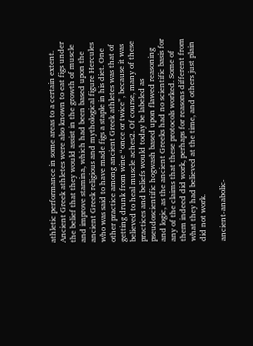athletic performance in some areas to a certain extent. Ancient Greek athletes were also known to eat figs under the belief that they would assist in the growth of muscle and improve stamina, which had been based upon the ancient Greek religious and mythological figure Hercules who was said to have made figs a staple in his diet. One other practice among ancient Greek athletes was that of getting drunk from wine “once or twice”, because it was believed to heal muscle aches2. Of course, many of these practices and beliefs would today be labeled as pseudoscientific hogwash based upon flawed reasoning and logic, as the ancient Greeks had no scientific basis for any of the claims that these protocols worked. Some of them indeed did work, perhaps for reasons different from what they had believed at the time, and others just plain did not work.

ancient-anabolic-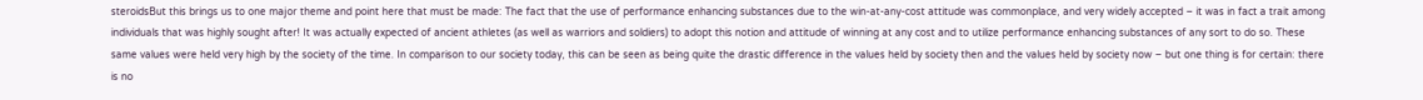steroidsBut this brings us to one major theme and point here that must be made: The fact that the use of performance enhancing substances due to the win-at-any-cost attitude was commonplace, and very widely accepted – it was in fact a trait among individuals that was highly sought after! It was actually expected of ancient athletes (as well as warriors and soldiers) to adopt this notion and attitude of winning at any cost and to utilize performance enhancing substances of any sort to do so. These same values were held very high by the society of the time. In comparison to our society today, this can be seen as being quite the drastic difference in the values held by society then and the values held by society now – but one thing is for certain: there is no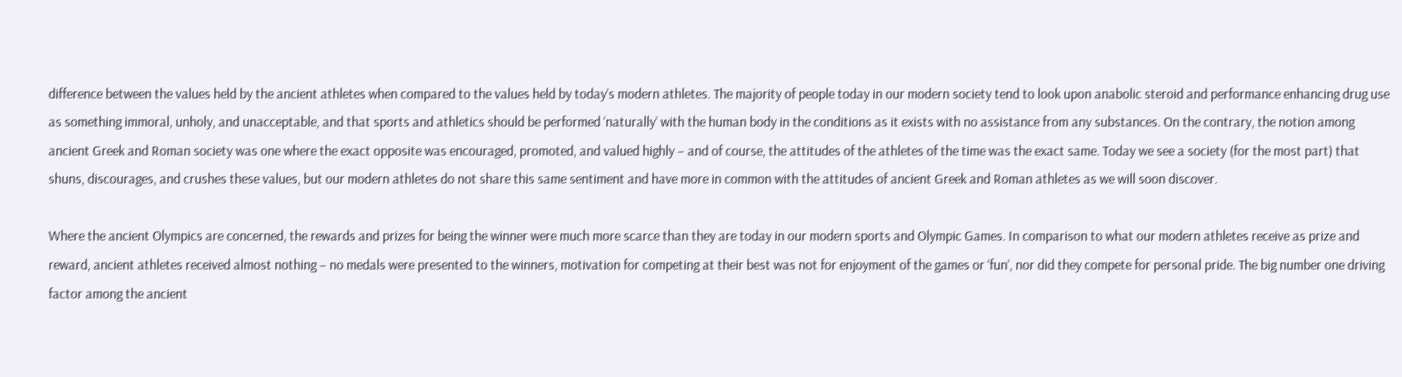difference between the values held by the ancient athletes when compared to the values held by today’s modern athletes. The majority of people today in our modern society tend to look upon anabolic steroid and performance enhancing drug use as something immoral, unholy, and unacceptable, and that sports and athletics should be performed ‘naturally’ with the human body in the conditions as it exists with no assistance from any substances. On the contrary, the notion among ancient Greek and Roman society was one where the exact opposite was encouraged, promoted, and valued highly – and of course, the attitudes of the athletes of the time was the exact same. Today we see a society (for the most part) that shuns, discourages, and crushes these values, but our modern athletes do not share this same sentiment and have more in common with the attitudes of ancient Greek and Roman athletes as we will soon discover.

Where the ancient Olympics are concerned, the rewards and prizes for being the winner were much more scarce than they are today in our modern sports and Olympic Games. In comparison to what our modern athletes receive as prize and reward, ancient athletes received almost nothing – no medals were presented to the winners, motivation for competing at their best was not for enjoyment of the games or ‘fun’, nor did they compete for personal pride. The big number one driving factor among the ancient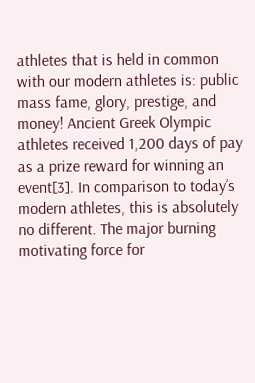athletes that is held in common with our modern athletes is: public mass fame, glory, prestige, and money! Ancient Greek Olympic athletes received 1,200 days of pay as a prize reward for winning an event[3]. In comparison to today’s modern athletes, this is absolutely no different. The major burning motivating force for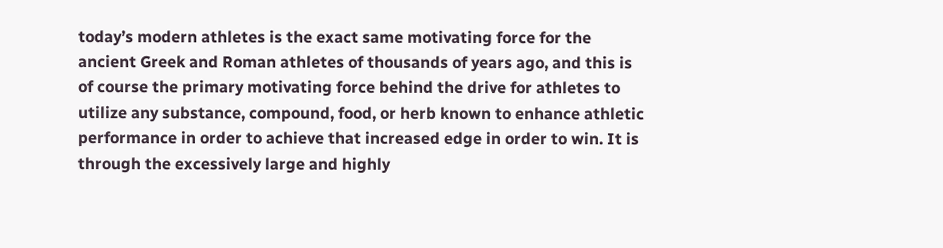today’s modern athletes is the exact same motivating force for the ancient Greek and Roman athletes of thousands of years ago, and this is of course the primary motivating force behind the drive for athletes to utilize any substance, compound, food, or herb known to enhance athletic performance in order to achieve that increased edge in order to win. It is through the excessively large and highly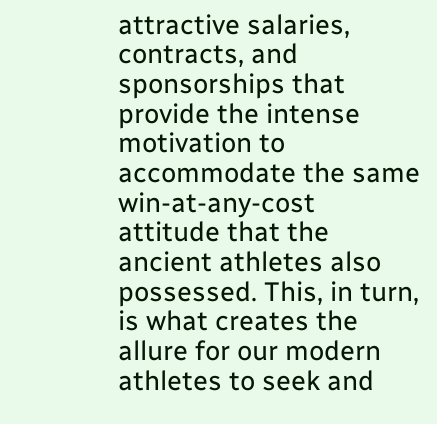attractive salaries, contracts, and sponsorships that provide the intense motivation to accommodate the same win-at-any-cost attitude that the ancient athletes also possessed. This, in turn, is what creates the allure for our modern athletes to seek and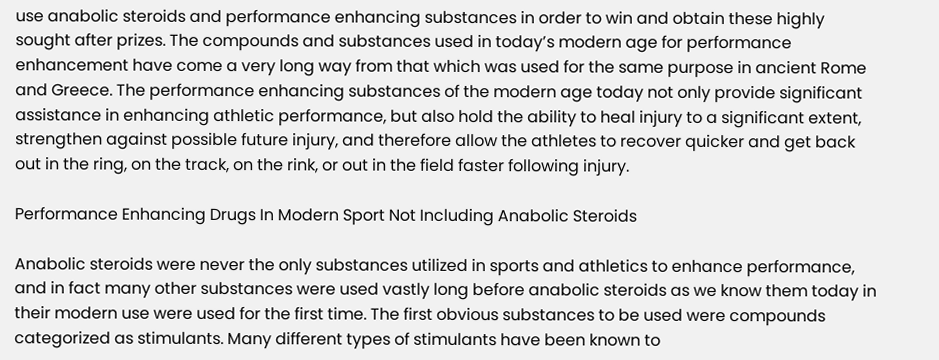use anabolic steroids and performance enhancing substances in order to win and obtain these highly sought after prizes. The compounds and substances used in today’s modern age for performance enhancement have come a very long way from that which was used for the same purpose in ancient Rome and Greece. The performance enhancing substances of the modern age today not only provide significant assistance in enhancing athletic performance, but also hold the ability to heal injury to a significant extent, strengthen against possible future injury, and therefore allow the athletes to recover quicker and get back out in the ring, on the track, on the rink, or out in the field faster following injury.

Performance Enhancing Drugs In Modern Sport Not Including Anabolic Steroids

Anabolic steroids were never the only substances utilized in sports and athletics to enhance performance, and in fact many other substances were used vastly long before anabolic steroids as we know them today in their modern use were used for the first time. The first obvious substances to be used were compounds categorized as stimulants. Many different types of stimulants have been known to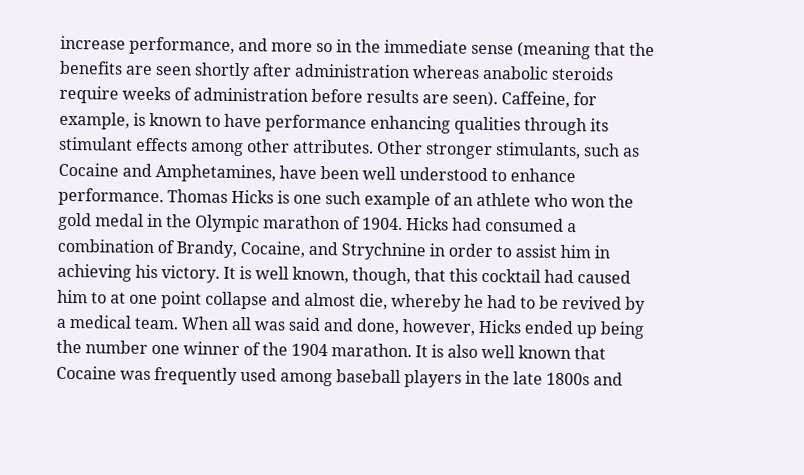increase performance, and more so in the immediate sense (meaning that the benefits are seen shortly after administration whereas anabolic steroids require weeks of administration before results are seen). Caffeine, for example, is known to have performance enhancing qualities through its stimulant effects among other attributes. Other stronger stimulants, such as Cocaine and Amphetamines, have been well understood to enhance performance. Thomas Hicks is one such example of an athlete who won the gold medal in the Olympic marathon of 1904. Hicks had consumed a combination of Brandy, Cocaine, and Strychnine in order to assist him in achieving his victory. It is well known, though, that this cocktail had caused him to at one point collapse and almost die, whereby he had to be revived by a medical team. When all was said and done, however, Hicks ended up being the number one winner of the 1904 marathon. It is also well known that Cocaine was frequently used among baseball players in the late 1800s and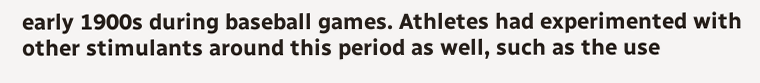early 1900s during baseball games. Athletes had experimented with other stimulants around this period as well, such as the use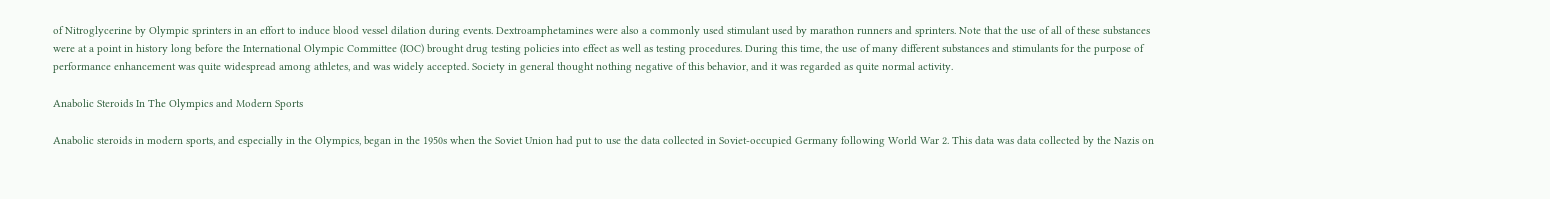of Nitroglycerine by Olympic sprinters in an effort to induce blood vessel dilation during events. Dextroamphetamines were also a commonly used stimulant used by marathon runners and sprinters. Note that the use of all of these substances were at a point in history long before the International Olympic Committee (IOC) brought drug testing policies into effect as well as testing procedures. During this time, the use of many different substances and stimulants for the purpose of performance enhancement was quite widespread among athletes, and was widely accepted. Society in general thought nothing negative of this behavior, and it was regarded as quite normal activity.

Anabolic Steroids In The Olympics and Modern Sports

Anabolic steroids in modern sports, and especially in the Olympics, began in the 1950s when the Soviet Union had put to use the data collected in Soviet-occupied Germany following World War 2. This data was data collected by the Nazis on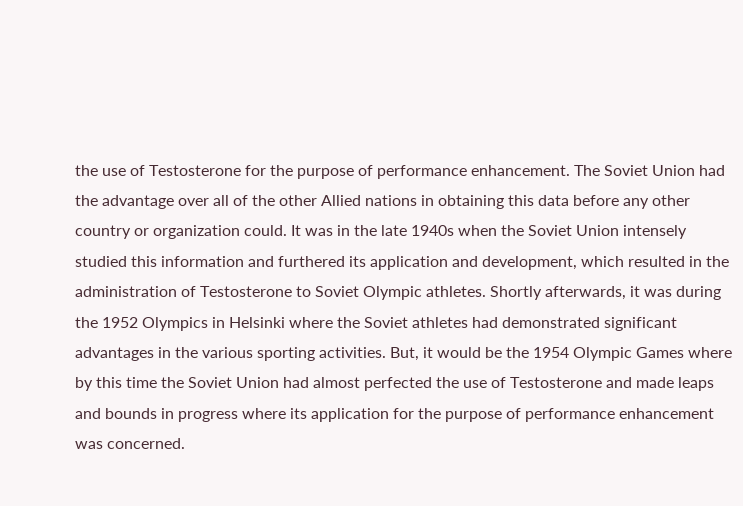the use of Testosterone for the purpose of performance enhancement. The Soviet Union had the advantage over all of the other Allied nations in obtaining this data before any other country or organization could. It was in the late 1940s when the Soviet Union intensely studied this information and furthered its application and development, which resulted in the administration of Testosterone to Soviet Olympic athletes. Shortly afterwards, it was during the 1952 Olympics in Helsinki where the Soviet athletes had demonstrated significant advantages in the various sporting activities. But, it would be the 1954 Olympic Games where by this time the Soviet Union had almost perfected the use of Testosterone and made leaps and bounds in progress where its application for the purpose of performance enhancement was concerned.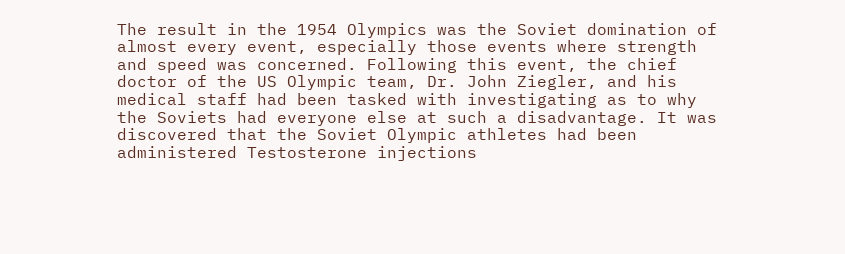The result in the 1954 Olympics was the Soviet domination of almost every event, especially those events where strength and speed was concerned. Following this event, the chief doctor of the US Olympic team, Dr. John Ziegler, and his medical staff had been tasked with investigating as to why the Soviets had everyone else at such a disadvantage. It was discovered that the Soviet Olympic athletes had been administered Testosterone injections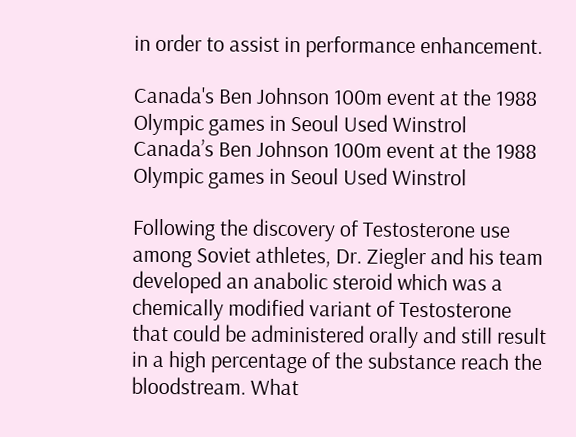in order to assist in performance enhancement.

Canada's Ben Johnson 100m event at the 1988 Olympic games in Seoul Used Winstrol
Canada’s Ben Johnson 100m event at the 1988 Olympic games in Seoul Used Winstrol

Following the discovery of Testosterone use among Soviet athletes, Dr. Ziegler and his team developed an anabolic steroid which was a chemically modified variant of Testosterone that could be administered orally and still result in a high percentage of the substance reach the bloodstream. What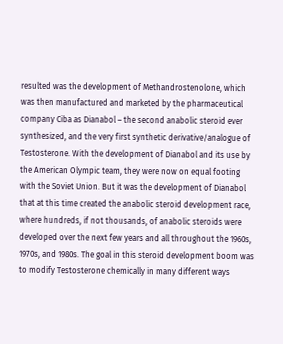resulted was the development of Methandrostenolone, which was then manufactured and marketed by the pharmaceutical company Ciba as Dianabol – the second anabolic steroid ever synthesized, and the very first synthetic derivative/analogue of Testosterone. With the development of Dianabol and its use by the American Olympic team, they were now on equal footing with the Soviet Union. But it was the development of Dianabol that at this time created the anabolic steroid development race, where hundreds, if not thousands, of anabolic steroids were developed over the next few years and all throughout the 1960s, 1970s, and 1980s. The goal in this steroid development boom was to modify Testosterone chemically in many different ways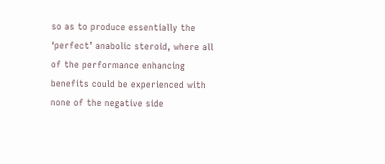so as to produce essentially the ‘perfect’ anabolic steroid, where all of the performance enhancing benefits could be experienced with none of the negative side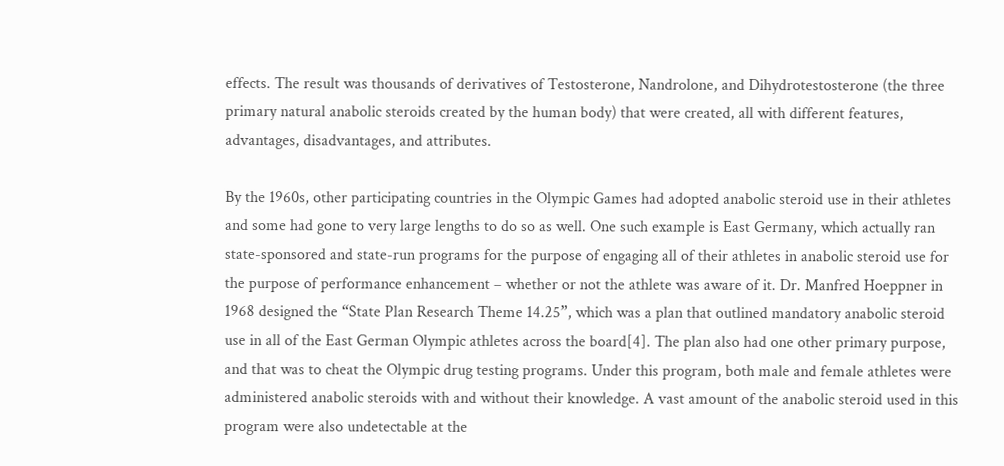effects. The result was thousands of derivatives of Testosterone, Nandrolone, and Dihydrotestosterone (the three primary natural anabolic steroids created by the human body) that were created, all with different features, advantages, disadvantages, and attributes.

By the 1960s, other participating countries in the Olympic Games had adopted anabolic steroid use in their athletes and some had gone to very large lengths to do so as well. One such example is East Germany, which actually ran state-sponsored and state-run programs for the purpose of engaging all of their athletes in anabolic steroid use for the purpose of performance enhancement – whether or not the athlete was aware of it. Dr. Manfred Hoeppner in 1968 designed the “State Plan Research Theme 14.25”, which was a plan that outlined mandatory anabolic steroid use in all of the East German Olympic athletes across the board[4]. The plan also had one other primary purpose, and that was to cheat the Olympic drug testing programs. Under this program, both male and female athletes were administered anabolic steroids with and without their knowledge. A vast amount of the anabolic steroid used in this program were also undetectable at the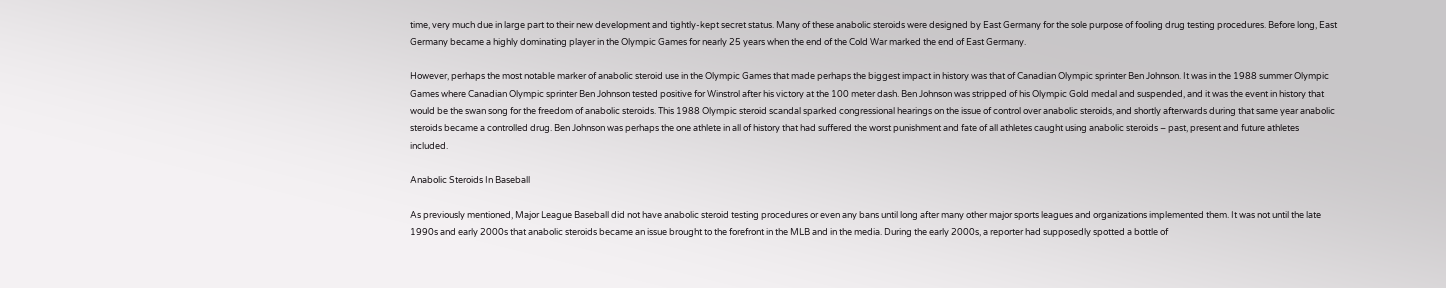time, very much due in large part to their new development and tightly-kept secret status. Many of these anabolic steroids were designed by East Germany for the sole purpose of fooling drug testing procedures. Before long, East Germany became a highly dominating player in the Olympic Games for nearly 25 years when the end of the Cold War marked the end of East Germany.

However, perhaps the most notable marker of anabolic steroid use in the Olympic Games that made perhaps the biggest impact in history was that of Canadian Olympic sprinter Ben Johnson. It was in the 1988 summer Olympic Games where Canadian Olympic sprinter Ben Johnson tested positive for Winstrol after his victory at the 100 meter dash. Ben Johnson was stripped of his Olympic Gold medal and suspended, and it was the event in history that would be the swan song for the freedom of anabolic steroids. This 1988 Olympic steroid scandal sparked congressional hearings on the issue of control over anabolic steroids, and shortly afterwards during that same year anabolic steroids became a controlled drug. Ben Johnson was perhaps the one athlete in all of history that had suffered the worst punishment and fate of all athletes caught using anabolic steroids – past, present and future athletes included.

Anabolic Steroids In Baseball

As previously mentioned, Major League Baseball did not have anabolic steroid testing procedures or even any bans until long after many other major sports leagues and organizations implemented them. It was not until the late 1990s and early 2000s that anabolic steroids became an issue brought to the forefront in the MLB and in the media. During the early 2000s, a reporter had supposedly spotted a bottle of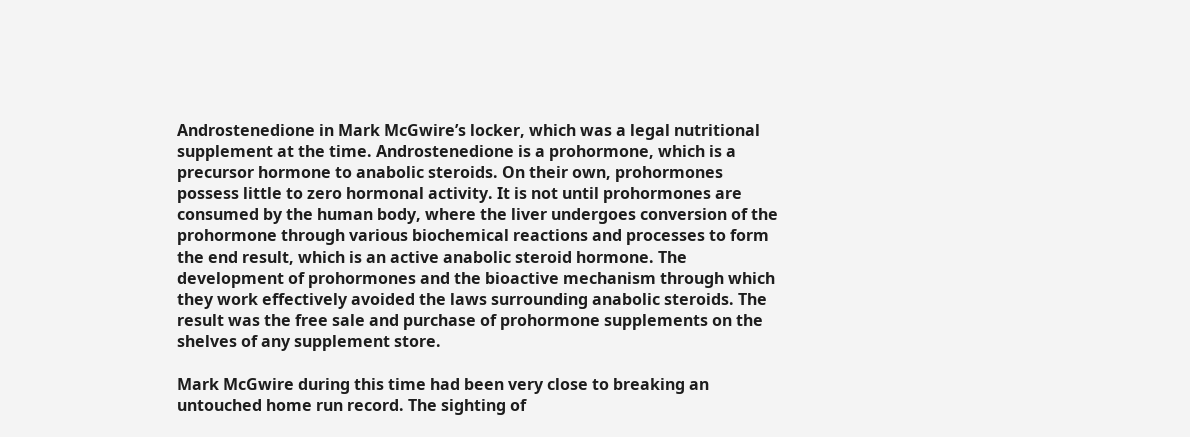Androstenedione in Mark McGwire’s locker, which was a legal nutritional supplement at the time. Androstenedione is a prohormone, which is a precursor hormone to anabolic steroids. On their own, prohormones possess little to zero hormonal activity. It is not until prohormones are consumed by the human body, where the liver undergoes conversion of the prohormone through various biochemical reactions and processes to form the end result, which is an active anabolic steroid hormone. The development of prohormones and the bioactive mechanism through which they work effectively avoided the laws surrounding anabolic steroids. The result was the free sale and purchase of prohormone supplements on the shelves of any supplement store.

Mark McGwire during this time had been very close to breaking an untouched home run record. The sighting of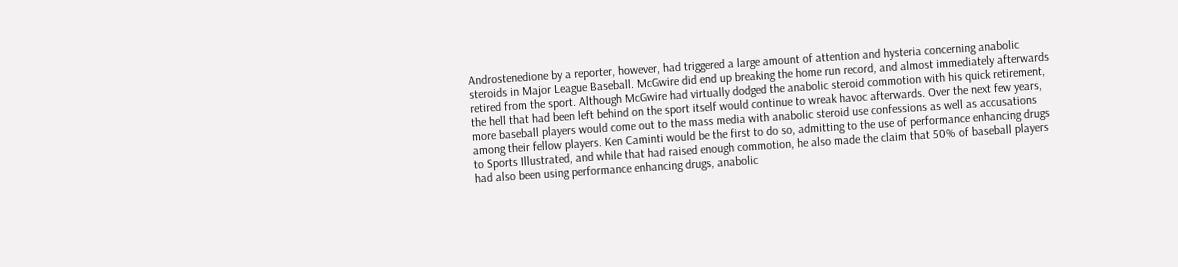Androstenedione by a reporter, however, had triggered a large amount of attention and hysteria concerning anabolic steroids in Major League Baseball. McGwire did end up breaking the home run record, and almost immediately afterwards retired from the sport. Although McGwire had virtually dodged the anabolic steroid commotion with his quick retirement, the hell that had been left behind on the sport itself would continue to wreak havoc afterwards. Over the next few years, more baseball players would come out to the mass media with anabolic steroid use confessions as well as accusations among their fellow players. Ken Caminti would be the first to do so, admitting to the use of performance enhancing drugs to Sports Illustrated, and while that had raised enough commotion, he also made the claim that 50% of baseball players had also been using performance enhancing drugs, anabolic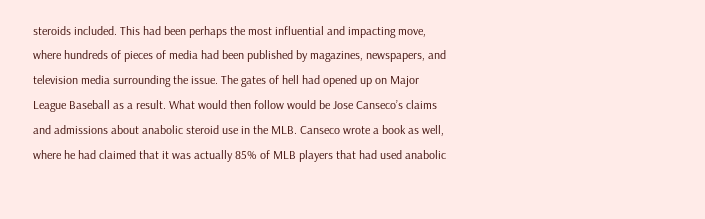steroids included. This had been perhaps the most influential and impacting move, where hundreds of pieces of media had been published by magazines, newspapers, and television media surrounding the issue. The gates of hell had opened up on Major League Baseball as a result. What would then follow would be Jose Canseco’s claims and admissions about anabolic steroid use in the MLB. Canseco wrote a book as well, where he had claimed that it was actually 85% of MLB players that had used anabolic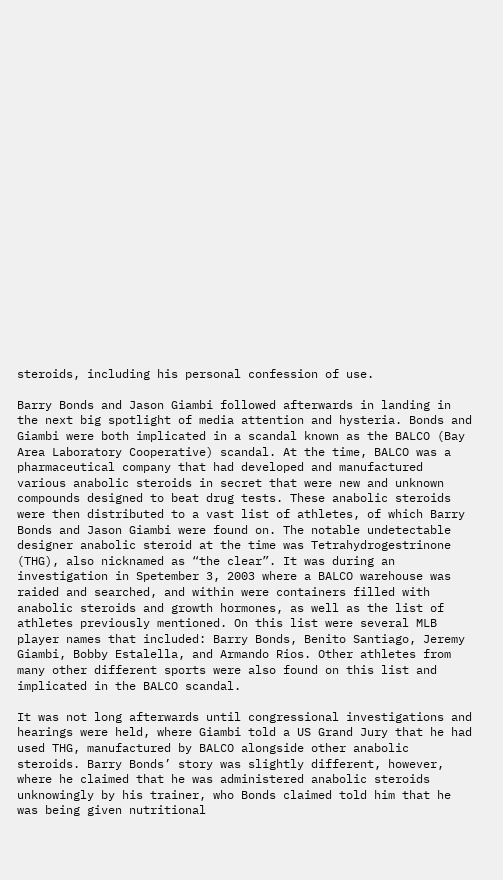steroids, including his personal confession of use.

Barry Bonds and Jason Giambi followed afterwards in landing in the next big spotlight of media attention and hysteria. Bonds and Giambi were both implicated in a scandal known as the BALCO (Bay Area Laboratory Cooperative) scandal. At the time, BALCO was a pharmaceutical company that had developed and manufactured various anabolic steroids in secret that were new and unknown compounds designed to beat drug tests. These anabolic steroids were then distributed to a vast list of athletes, of which Barry Bonds and Jason Giambi were found on. The notable undetectable designer anabolic steroid at the time was Tetrahydrogestrinone (THG), also nicknamed as “the clear”. It was during an investigation in Spetember 3, 2003 where a BALCO warehouse was raided and searched, and within were containers filled with anabolic steroids and growth hormones, as well as the list of athletes previously mentioned. On this list were several MLB player names that included: Barry Bonds, Benito Santiago, Jeremy Giambi, Bobby Estalella, and Armando Rios. Other athletes from many other different sports were also found on this list and implicated in the BALCO scandal.

It was not long afterwards until congressional investigations and hearings were held, where Giambi told a US Grand Jury that he had used THG, manufactured by BALCO alongside other anabolic steroids. Barry Bonds’ story was slightly different, however, where he claimed that he was administered anabolic steroids unknowingly by his trainer, who Bonds claimed told him that he was being given nutritional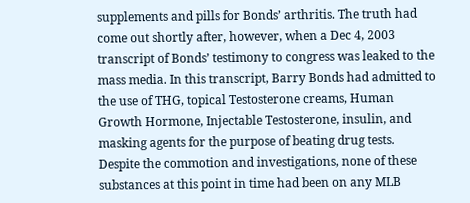supplements and pills for Bonds’ arthritis. The truth had come out shortly after, however, when a Dec 4, 2003 transcript of Bonds’ testimony to congress was leaked to the mass media. In this transcript, Barry Bonds had admitted to the use of THG, topical Testosterone creams, Human Growth Hormone, Injectable Testosterone, insulin, and masking agents for the purpose of beating drug tests. Despite the commotion and investigations, none of these substances at this point in time had been on any MLB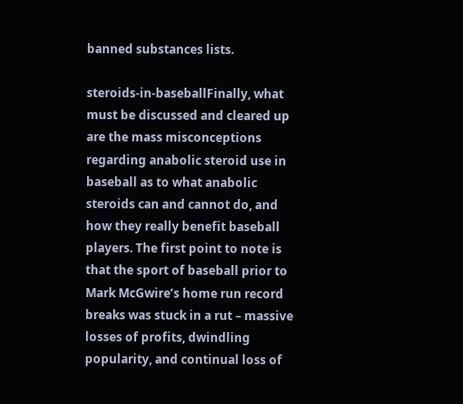banned substances lists.

steroids-in-baseballFinally, what must be discussed and cleared up are the mass misconceptions regarding anabolic steroid use in baseball as to what anabolic steroids can and cannot do, and how they really benefit baseball players. The first point to note is that the sport of baseball prior to Mark McGwire’s home run record breaks was stuck in a rut – massive losses of profits, dwindling popularity, and continual loss of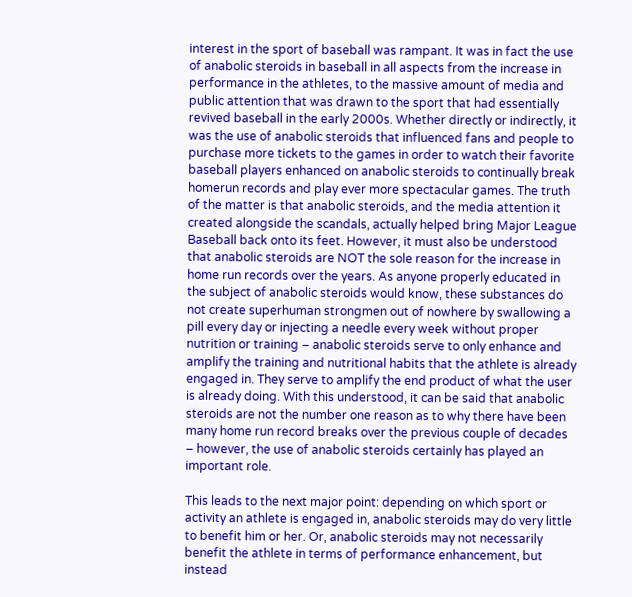interest in the sport of baseball was rampant. It was in fact the use of anabolic steroids in baseball in all aspects from the increase in performance in the athletes, to the massive amount of media and public attention that was drawn to the sport that had essentially revived baseball in the early 2000s. Whether directly or indirectly, it was the use of anabolic steroids that influenced fans and people to purchase more tickets to the games in order to watch their favorite baseball players enhanced on anabolic steroids to continually break homerun records and play ever more spectacular games. The truth of the matter is that anabolic steroids, and the media attention it created alongside the scandals, actually helped bring Major League Baseball back onto its feet. However, it must also be understood that anabolic steroids are NOT the sole reason for the increase in home run records over the years. As anyone properly educated in the subject of anabolic steroids would know, these substances do not create superhuman strongmen out of nowhere by swallowing a pill every day or injecting a needle every week without proper nutrition or training – anabolic steroids serve to only enhance and amplify the training and nutritional habits that the athlete is already engaged in. They serve to amplify the end product of what the user is already doing. With this understood, it can be said that anabolic steroids are not the number one reason as to why there have been many home run record breaks over the previous couple of decades – however, the use of anabolic steroids certainly has played an important role.

This leads to the next major point: depending on which sport or activity an athlete is engaged in, anabolic steroids may do very little to benefit him or her. Or, anabolic steroids may not necessarily benefit the athlete in terms of performance enhancement, but instead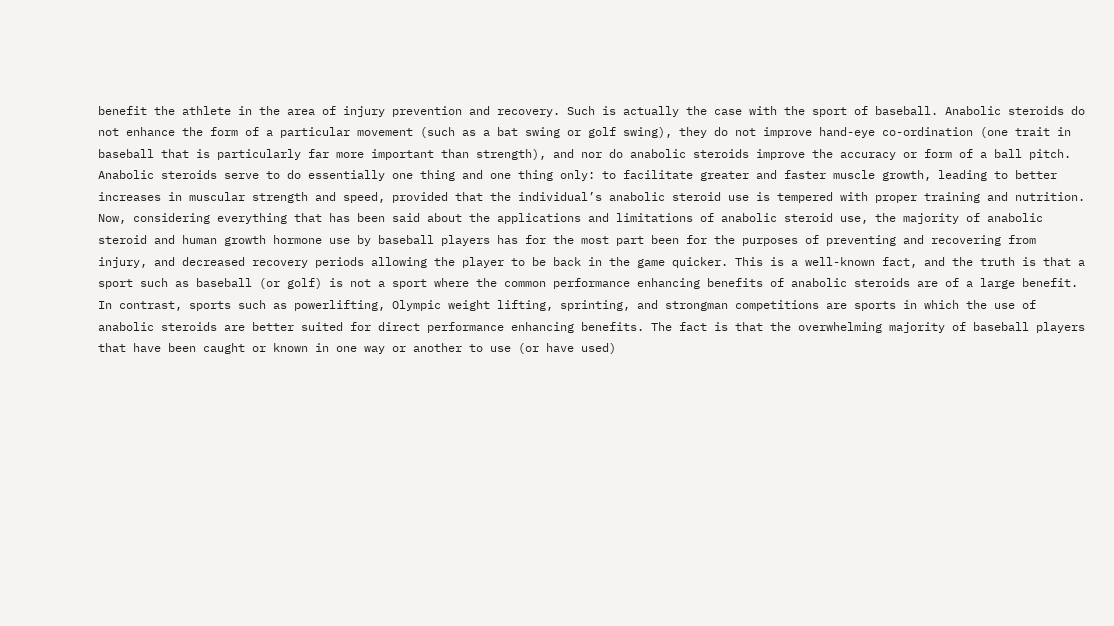benefit the athlete in the area of injury prevention and recovery. Such is actually the case with the sport of baseball. Anabolic steroids do not enhance the form of a particular movement (such as a bat swing or golf swing), they do not improve hand-eye co-ordination (one trait in baseball that is particularly far more important than strength), and nor do anabolic steroids improve the accuracy or form of a ball pitch. Anabolic steroids serve to do essentially one thing and one thing only: to facilitate greater and faster muscle growth, leading to better increases in muscular strength and speed, provided that the individual’s anabolic steroid use is tempered with proper training and nutrition. Now, considering everything that has been said about the applications and limitations of anabolic steroid use, the majority of anabolic steroid and human growth hormone use by baseball players has for the most part been for the purposes of preventing and recovering from injury, and decreased recovery periods allowing the player to be back in the game quicker. This is a well-known fact, and the truth is that a sport such as baseball (or golf) is not a sport where the common performance enhancing benefits of anabolic steroids are of a large benefit. In contrast, sports such as powerlifting, Olympic weight lifting, sprinting, and strongman competitions are sports in which the use of anabolic steroids are better suited for direct performance enhancing benefits. The fact is that the overwhelming majority of baseball players that have been caught or known in one way or another to use (or have used)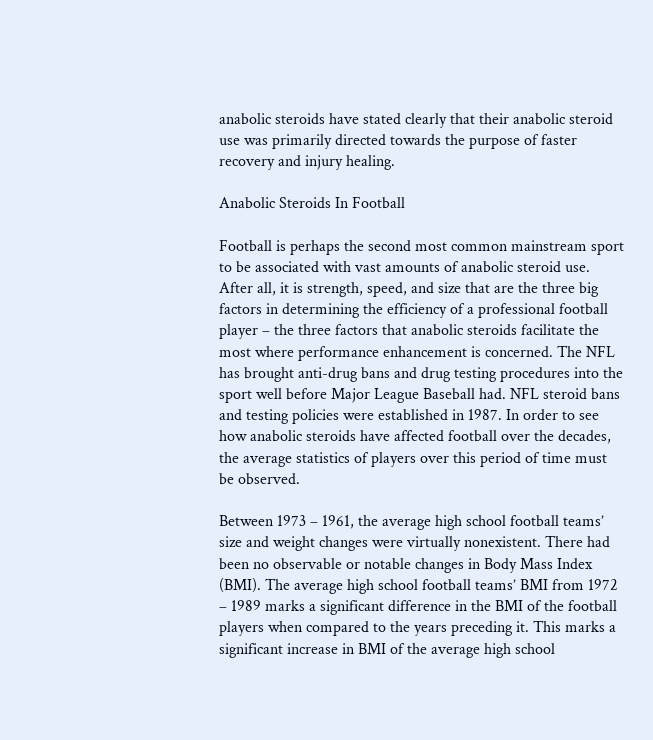anabolic steroids have stated clearly that their anabolic steroid use was primarily directed towards the purpose of faster recovery and injury healing.

Anabolic Steroids In Football

Football is perhaps the second most common mainstream sport to be associated with vast amounts of anabolic steroid use. After all, it is strength, speed, and size that are the three big factors in determining the efficiency of a professional football player – the three factors that anabolic steroids facilitate the most where performance enhancement is concerned. The NFL has brought anti-drug bans and drug testing procedures into the sport well before Major League Baseball had. NFL steroid bans and testing policies were established in 1987. In order to see how anabolic steroids have affected football over the decades, the average statistics of players over this period of time must be observed.

Between 1973 – 1961, the average high school football teams’ size and weight changes were virtually nonexistent. There had been no observable or notable changes in Body Mass Index (BMI). The average high school football teams’ BMI from 1972 – 1989 marks a significant difference in the BMI of the football players when compared to the years preceding it. This marks a significant increase in BMI of the average high school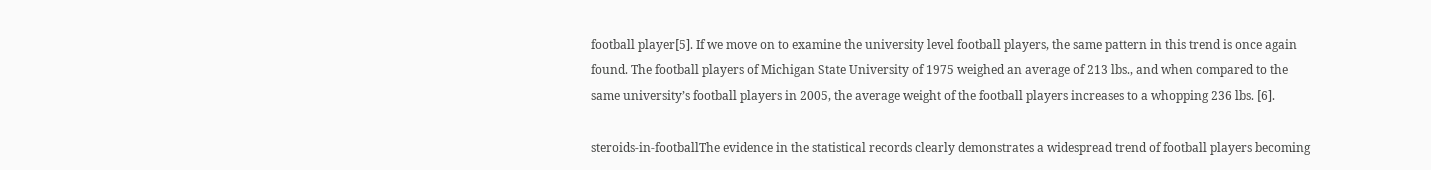football player[5]. If we move on to examine the university level football players, the same pattern in this trend is once again found. The football players of Michigan State University of 1975 weighed an average of 213 lbs., and when compared to the same university’s football players in 2005, the average weight of the football players increases to a whopping 236 lbs. [6].

steroids-in-footballThe evidence in the statistical records clearly demonstrates a widespread trend of football players becoming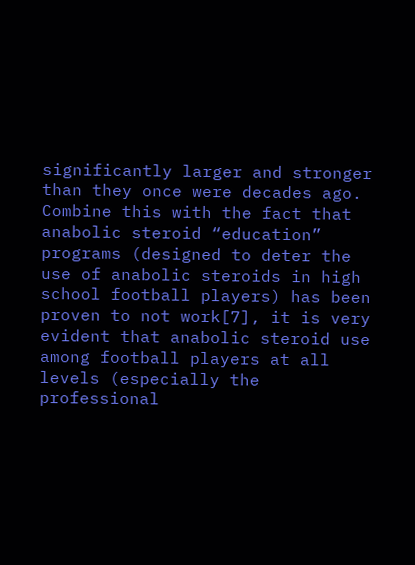significantly larger and stronger than they once were decades ago. Combine this with the fact that anabolic steroid “education” programs (designed to deter the use of anabolic steroids in high school football players) has been proven to not work[7], it is very evident that anabolic steroid use among football players at all levels (especially the professional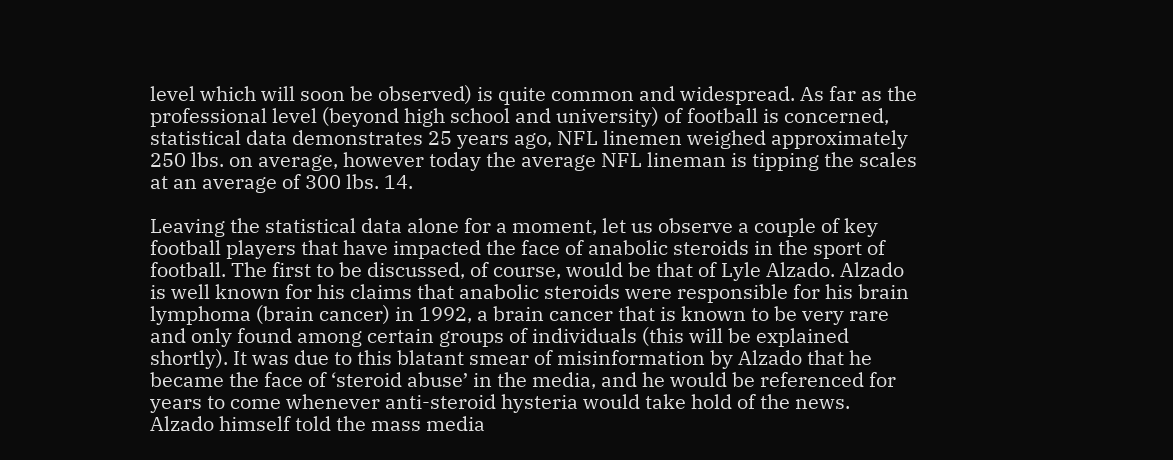level which will soon be observed) is quite common and widespread. As far as the professional level (beyond high school and university) of football is concerned, statistical data demonstrates 25 years ago, NFL linemen weighed approximately 250 lbs. on average, however today the average NFL lineman is tipping the scales at an average of 300 lbs. 14.

Leaving the statistical data alone for a moment, let us observe a couple of key football players that have impacted the face of anabolic steroids in the sport of football. The first to be discussed, of course, would be that of Lyle Alzado. Alzado is well known for his claims that anabolic steroids were responsible for his brain lymphoma (brain cancer) in 1992, a brain cancer that is known to be very rare and only found among certain groups of individuals (this will be explained shortly). It was due to this blatant smear of misinformation by Alzado that he became the face of ‘steroid abuse’ in the media, and he would be referenced for years to come whenever anti-steroid hysteria would take hold of the news. Alzado himself told the mass media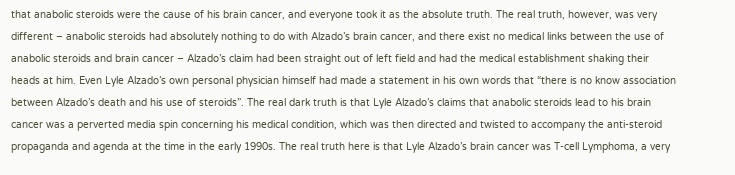that anabolic steroids were the cause of his brain cancer, and everyone took it as the absolute truth. The real truth, however, was very different – anabolic steroids had absolutely nothing to do with Alzado’s brain cancer, and there exist no medical links between the use of anabolic steroids and brain cancer – Alzado’s claim had been straight out of left field and had the medical establishment shaking their heads at him. Even Lyle Alzado’s own personal physician himself had made a statement in his own words that “there is no know association between Alzado’s death and his use of steroids”. The real dark truth is that Lyle Alzado’s claims that anabolic steroids lead to his brain cancer was a perverted media spin concerning his medical condition, which was then directed and twisted to accompany the anti-steroid propaganda and agenda at the time in the early 1990s. The real truth here is that Lyle Alzado’s brain cancer was T-cell Lymphoma, a very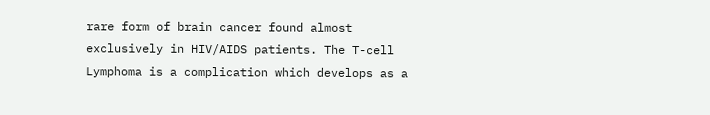rare form of brain cancer found almost exclusively in HIV/AIDS patients. The T-cell Lymphoma is a complication which develops as a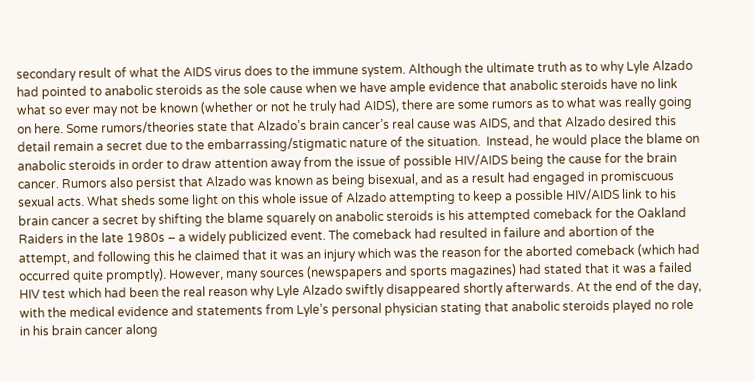secondary result of what the AIDS virus does to the immune system. Although the ultimate truth as to why Lyle Alzado had pointed to anabolic steroids as the sole cause when we have ample evidence that anabolic steroids have no link what so ever may not be known (whether or not he truly had AIDS), there are some rumors as to what was really going on here. Some rumors/theories state that Alzado’s brain cancer’s real cause was AIDS, and that Alzado desired this detail remain a secret due to the embarrassing/stigmatic nature of the situation.  Instead, he would place the blame on anabolic steroids in order to draw attention away from the issue of possible HIV/AIDS being the cause for the brain cancer. Rumors also persist that Alzado was known as being bisexual, and as a result had engaged in promiscuous sexual acts. What sheds some light on this whole issue of Alzado attempting to keep a possible HIV/AIDS link to his brain cancer a secret by shifting the blame squarely on anabolic steroids is his attempted comeback for the Oakland Raiders in the late 1980s – a widely publicized event. The comeback had resulted in failure and abortion of the attempt, and following this he claimed that it was an injury which was the reason for the aborted comeback (which had occurred quite promptly). However, many sources (newspapers and sports magazines) had stated that it was a failed HIV test which had been the real reason why Lyle Alzado swiftly disappeared shortly afterwards. At the end of the day, with the medical evidence and statements from Lyle’s personal physician stating that anabolic steroids played no role in his brain cancer along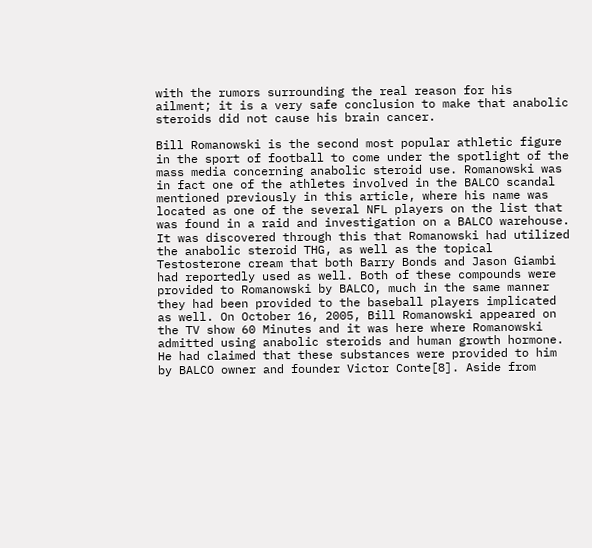with the rumors surrounding the real reason for his ailment; it is a very safe conclusion to make that anabolic steroids did not cause his brain cancer.

Bill Romanowski is the second most popular athletic figure in the sport of football to come under the spotlight of the mass media concerning anabolic steroid use. Romanowski was in fact one of the athletes involved in the BALCO scandal mentioned previously in this article, where his name was located as one of the several NFL players on the list that was found in a raid and investigation on a BALCO warehouse. It was discovered through this that Romanowski had utilized the anabolic steroid THG, as well as the topical Testosterone cream that both Barry Bonds and Jason Giambi had reportedly used as well. Both of these compounds were provided to Romanowski by BALCO, much in the same manner they had been provided to the baseball players implicated as well. On October 16, 2005, Bill Romanowski appeared on the TV show 60 Minutes and it was here where Romanowski admitted using anabolic steroids and human growth hormone. He had claimed that these substances were provided to him by BALCO owner and founder Victor Conte[8]. Aside from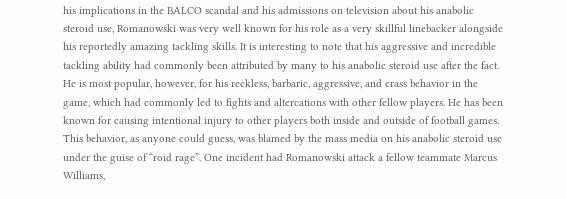his implications in the BALCO scandal and his admissions on television about his anabolic steroid use, Romanowski was very well known for his role as a very skillful linebacker alongside his reportedly amazing tackling skills. It is interesting to note that his aggressive and incredible tackling ability had commonly been attributed by many to his anabolic steroid use after the fact. He is most popular, however, for his reckless, barbaric, aggressive, and crass behavior in the game, which had commonly led to fights and altercations with other fellow players. He has been known for causing intentional injury to other players both inside and outside of football games. This behavior, as anyone could guess, was blamed by the mass media on his anabolic steroid use under the guise of “roid rage”. One incident had Romanowski attack a fellow teammate Marcus Williams,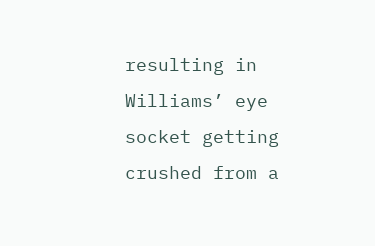resulting in Williams’ eye socket getting crushed from a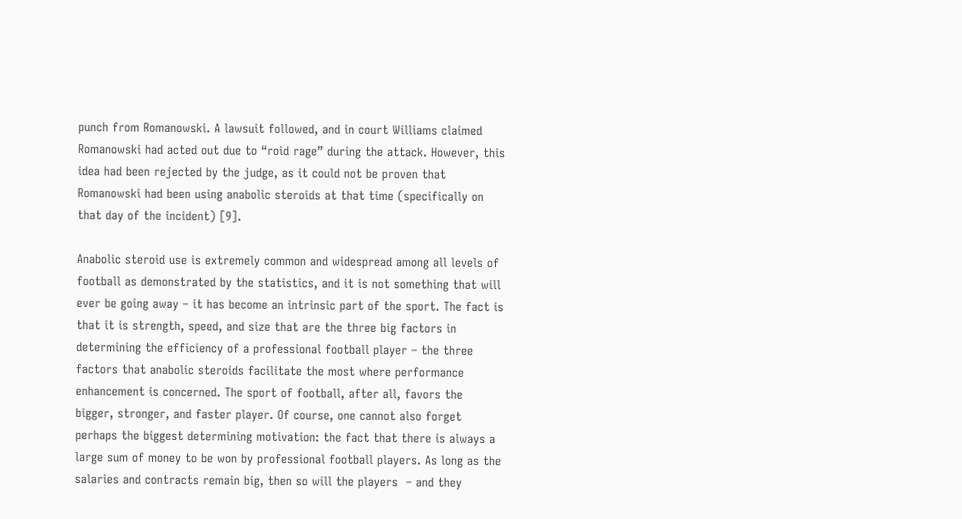punch from Romanowski. A lawsuit followed, and in court Williams claimed Romanowski had acted out due to “roid rage” during the attack. However, this idea had been rejected by the judge, as it could not be proven that Romanowski had been using anabolic steroids at that time (specifically on that day of the incident) [9].

Anabolic steroid use is extremely common and widespread among all levels of football as demonstrated by the statistics, and it is not something that will ever be going away – it has become an intrinsic part of the sport. The fact is that it is strength, speed, and size that are the three big factors in determining the efficiency of a professional football player – the three factors that anabolic steroids facilitate the most where performance enhancement is concerned. The sport of football, after all, favors the bigger, stronger, and faster player. Of course, one cannot also forget perhaps the biggest determining motivation: the fact that there is always a large sum of money to be won by professional football players. As long as the salaries and contracts remain big, then so will the players  – and they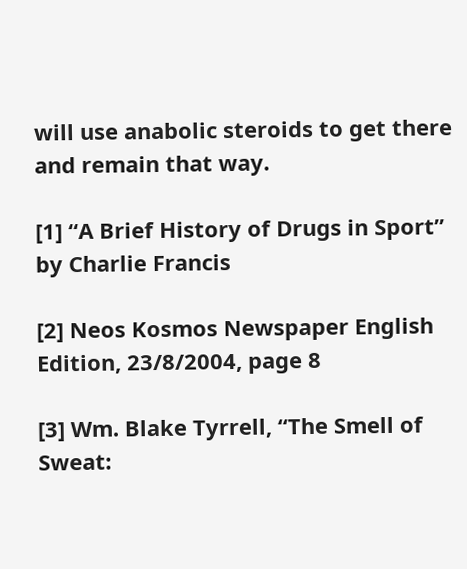will use anabolic steroids to get there and remain that way.

[1] “A Brief History of Drugs in Sport” by Charlie Francis

[2] Neos Kosmos Newspaper English Edition, 23/8/2004, page 8

[3] Wm. Blake Tyrrell, “The Smell of Sweat: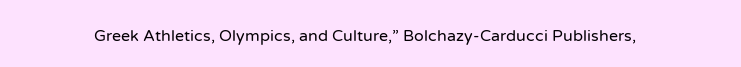Greek Athletics, Olympics, and Culture,” Bolchazy-Carducci Publishers,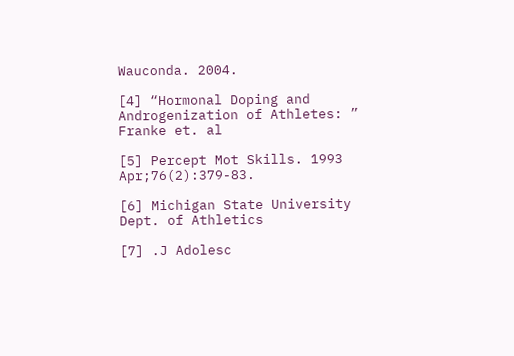Wauconda. 2004.

[4] “Hormonal Doping and Androgenization of Athletes: ” Franke et. al

[5] Percept Mot Skills. 1993 Apr;76(2):379-83.

[6] Michigan State University Dept. of Athletics

[7] .J Adolesc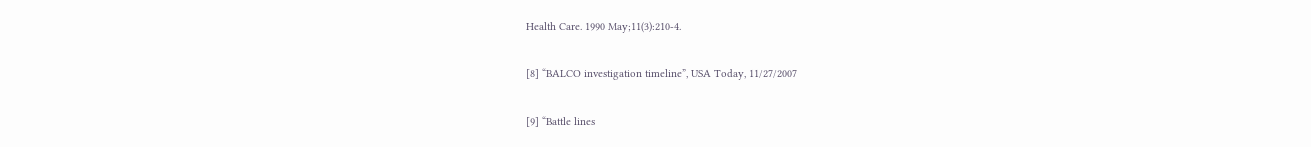Health Care. 1990 May;11(3):210-4.

[8] “BALCO investigation timeline”, USA Today, 11/27/2007

[9] “Battle lines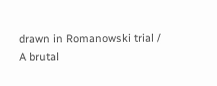drawn in Romanowski trial / A brutal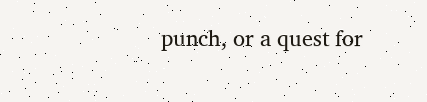punch, or a quest for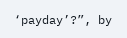‘payday’?”, by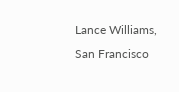Lance Williams, San Francisco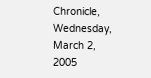Chronicle, Wednesday, March 2, 2005